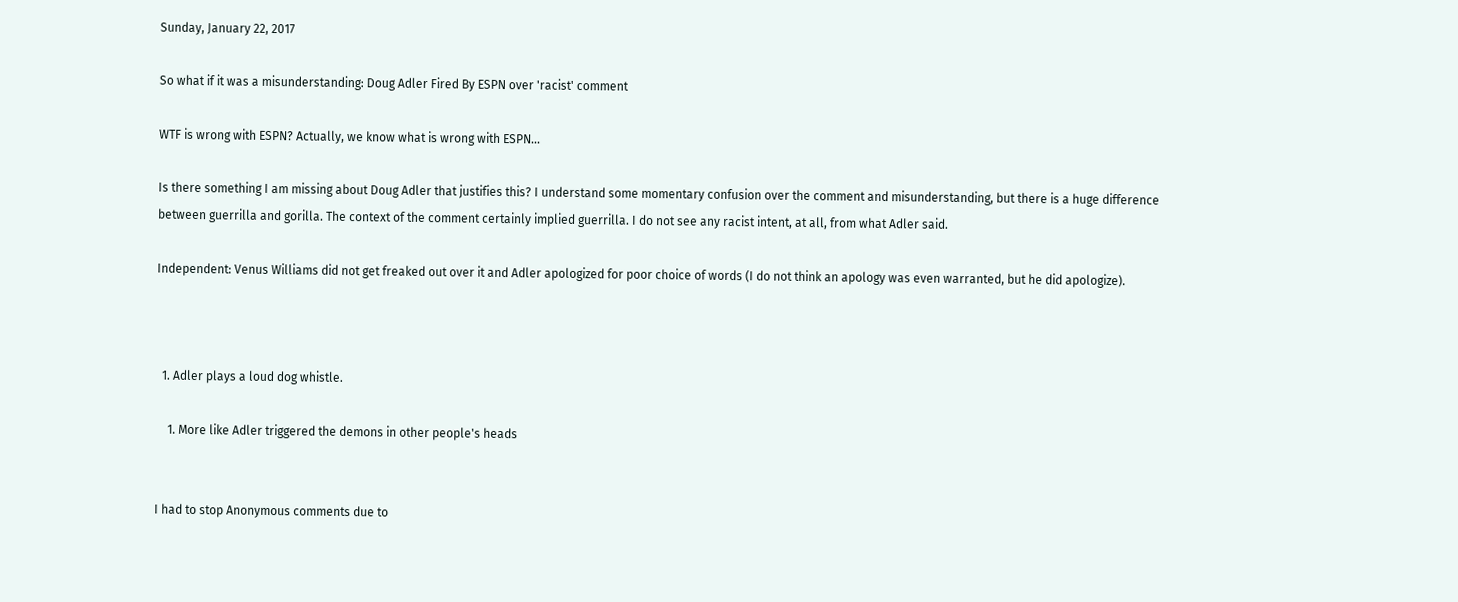Sunday, January 22, 2017

So what if it was a misunderstanding: Doug Adler Fired By ESPN over 'racist' comment

WTF is wrong with ESPN? Actually, we know what is wrong with ESPN...

Is there something I am missing about Doug Adler that justifies this? I understand some momentary confusion over the comment and misunderstanding, but there is a huge difference between guerrilla and gorilla. The context of the comment certainly implied guerrilla. I do not see any racist intent, at all, from what Adler said.

Independent: Venus Williams did not get freaked out over it and Adler apologized for poor choice of words (I do not think an apology was even warranted, but he did apologize).



  1. Adler plays a loud dog whistle.

    1. More like Adler triggered the demons in other people's heads


I had to stop Anonymous comments due to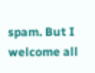spam. But I welcome all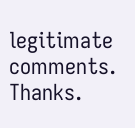legitimate comments. Thanks.